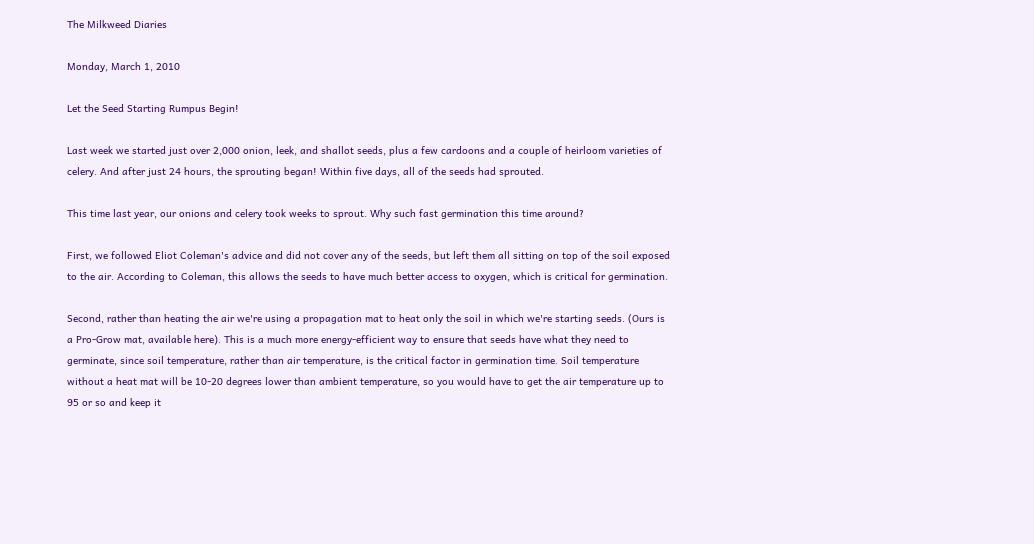The Milkweed Diaries

Monday, March 1, 2010

Let the Seed Starting Rumpus Begin!

Last week we started just over 2,000 onion, leek, and shallot seeds, plus a few cardoons and a couple of heirloom varieties of celery. And after just 24 hours, the sprouting began! Within five days, all of the seeds had sprouted.

This time last year, our onions and celery took weeks to sprout. Why such fast germination this time around?

First, we followed Eliot Coleman's advice and did not cover any of the seeds, but left them all sitting on top of the soil exposed to the air. According to Coleman, this allows the seeds to have much better access to oxygen, which is critical for germination.

Second, rather than heating the air we're using a propagation mat to heat only the soil in which we're starting seeds. (Ours is a Pro-Grow mat, available here). This is a much more energy-efficient way to ensure that seeds have what they need to germinate, since soil temperature, rather than air temperature, is the critical factor in germination time. Soil temperature without a heat mat will be 10-20 degrees lower than ambient temperature, so you would have to get the air temperature up to 95 or so and keep it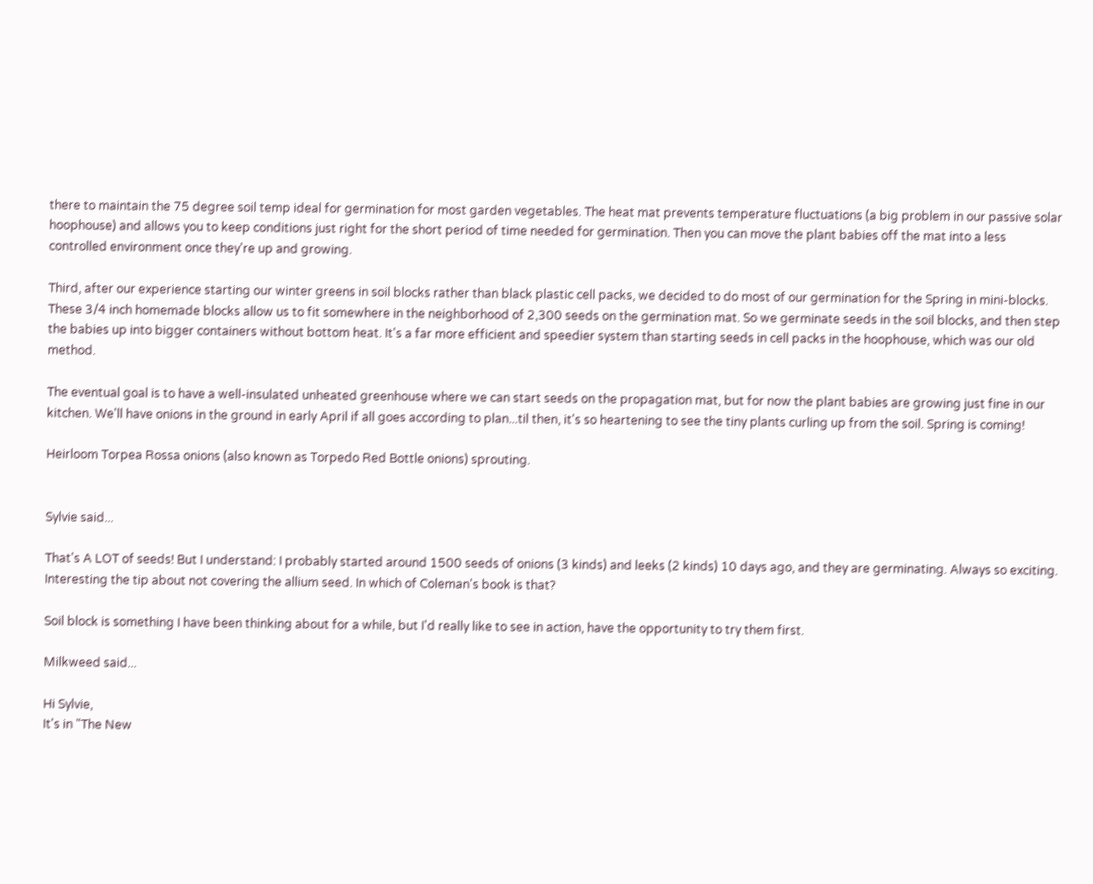there to maintain the 75 degree soil temp ideal for germination for most garden vegetables. The heat mat prevents temperature fluctuations (a big problem in our passive solar hoophouse) and allows you to keep conditions just right for the short period of time needed for germination. Then you can move the plant babies off the mat into a less controlled environment once they're up and growing.

Third, after our experience starting our winter greens in soil blocks rather than black plastic cell packs, we decided to do most of our germination for the Spring in mini-blocks. These 3/4 inch homemade blocks allow us to fit somewhere in the neighborhood of 2,300 seeds on the germination mat. So we germinate seeds in the soil blocks, and then step the babies up into bigger containers without bottom heat. It's a far more efficient and speedier system than starting seeds in cell packs in the hoophouse, which was our old method.

The eventual goal is to have a well-insulated unheated greenhouse where we can start seeds on the propagation mat, but for now the plant babies are growing just fine in our kitchen. We'll have onions in the ground in early April if all goes according to plan...til then, it's so heartening to see the tiny plants curling up from the soil. Spring is coming!

Heirloom Torpea Rossa onions (also known as Torpedo Red Bottle onions) sprouting.


Sylvie said...

That's A LOT of seeds! But I understand: I probably started around 1500 seeds of onions (3 kinds) and leeks (2 kinds) 10 days ago, and they are germinating. Always so exciting. Interesting the tip about not covering the allium seed. In which of Coleman's book is that?

Soil block is something I have been thinking about for a while, but I'd really like to see in action, have the opportunity to try them first.

Milkweed said...

Hi Sylvie,
It's in "The New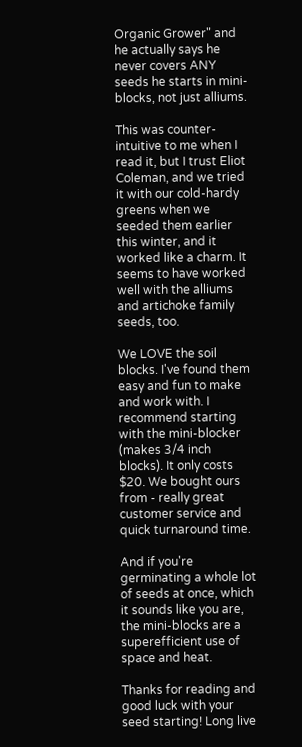Organic Grower" and he actually says he never covers ANY seeds he starts in mini-blocks, not just alliums.

This was counter-intuitive to me when I read it, but I trust Eliot Coleman, and we tried it with our cold-hardy greens when we seeded them earlier this winter, and it worked like a charm. It seems to have worked well with the alliums and artichoke family seeds, too.

We LOVE the soil blocks. I've found them easy and fun to make and work with. I recommend starting with the mini-blocker (makes 3/4 inch blocks). It only costs $20. We bought ours from - really great customer service and quick turnaround time.

And if you're germinating a whole lot of seeds at once, which it sounds like you are, the mini-blocks are a superefficient use of space and heat.

Thanks for reading and good luck with your seed starting! Long live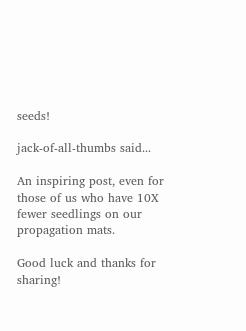seeds!

jack-of-all-thumbs said...

An inspiring post, even for those of us who have 10X fewer seedlings on our propagation mats.

Good luck and thanks for sharing!